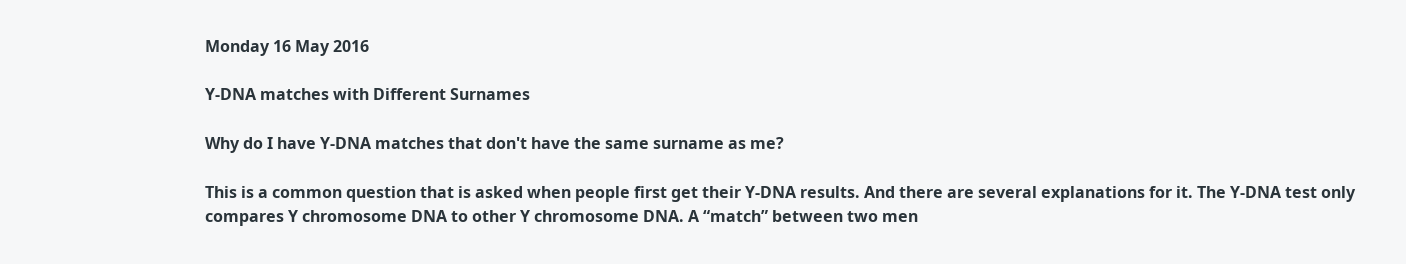Monday 16 May 2016

Y-DNA matches with Different Surnames

Why do I have Y-DNA matches that don't have the same surname as me?

This is a common question that is asked when people first get their Y-DNA results. And there are several explanations for it. The Y-DNA test only compares Y chromosome DNA to other Y chromosome DNA. A “match” between two men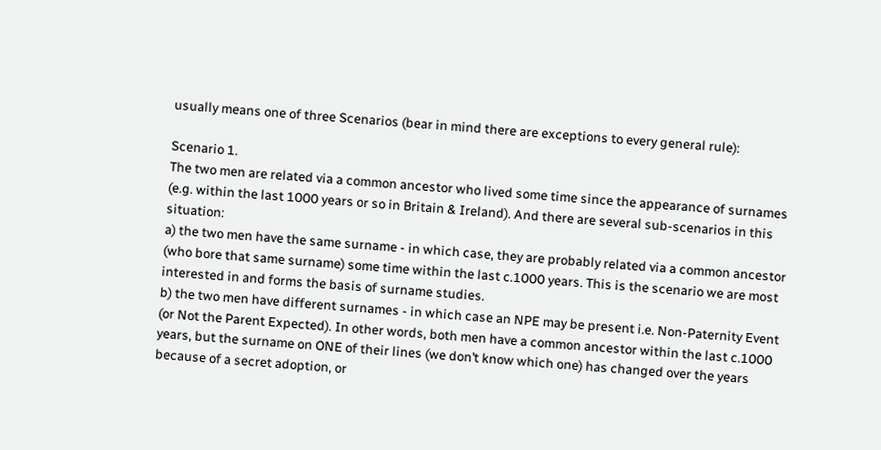usually means one of three Scenarios (bear in mind there are exceptions to every general rule):

Scenario 1.
The two men are related via a common ancestor who lived some time since the appearance of surnames (e.g. within the last 1000 years or so in Britain & Ireland). And there are several sub-scenarios in this situation:
a) the two men have the same surname - in which case, they are probably related via a common ancestor (who bore that same surname) some time within the last c.1000 years. This is the scenario we are most interested in and forms the basis of surname studies.
b) the two men have different surnames - in which case an NPE may be present i.e. Non-Paternity Event (or Not the Parent Expected). In other words, both men have a common ancestor within the last c.1000 years, but the surname on ONE of their lines (we don’t know which one) has changed over the years because of a secret adoption, or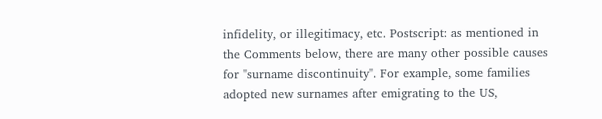infidelity, or illegitimacy, etc. Postscript: as mentioned in the Comments below, there are many other possible causes for "surname discontinuity". For example, some families adopted new surnames after emigrating to the US,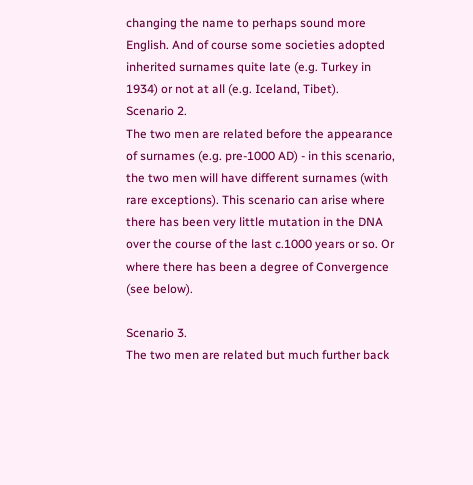changing the name to perhaps sound more English. And of course some societies adopted inherited surnames quite late (e.g. Turkey in 1934) or not at all (e.g. Iceland, Tibet).
Scenario 2.
The two men are related before the appearance of surnames (e.g. pre-1000 AD) - in this scenario, the two men will have different surnames (with rare exceptions). This scenario can arise where there has been very little mutation in the DNA over the course of the last c.1000 years or so. Or where there has been a degree of Convergence (see below).

Scenario 3.
The two men are related but much further back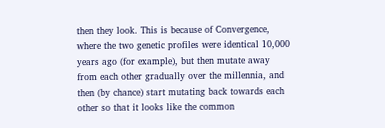then they look. This is because of Convergence, where the two genetic profiles were identical 10,000 years ago (for example), but then mutate away from each other gradually over the millennia, and then (by chance) start mutating back towards each other so that it looks like the common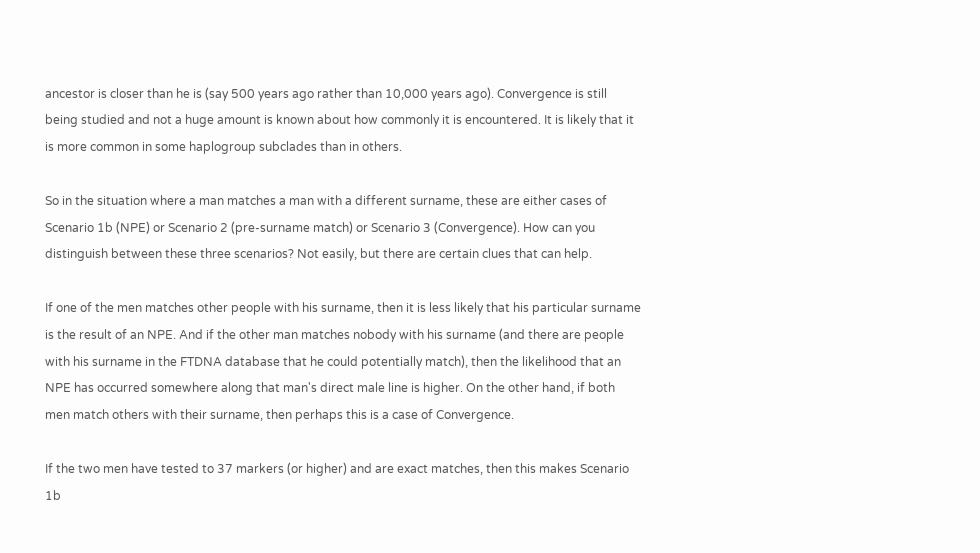ancestor is closer than he is (say 500 years ago rather than 10,000 years ago). Convergence is still being studied and not a huge amount is known about how commonly it is encountered. It is likely that it is more common in some haplogroup subclades than in others.

So in the situation where a man matches a man with a different surname, these are either cases of Scenario 1b (NPE) or Scenario 2 (pre-surname match) or Scenario 3 (Convergence). How can you distinguish between these three scenarios? Not easily, but there are certain clues that can help.

If one of the men matches other people with his surname, then it is less likely that his particular surname is the result of an NPE. And if the other man matches nobody with his surname (and there are people with his surname in the FTDNA database that he could potentially match), then the likelihood that an NPE has occurred somewhere along that man's direct male line is higher. On the other hand, if both men match others with their surname, then perhaps this is a case of Convergence.

If the two men have tested to 37 markers (or higher) and are exact matches, then this makes Scenario 1b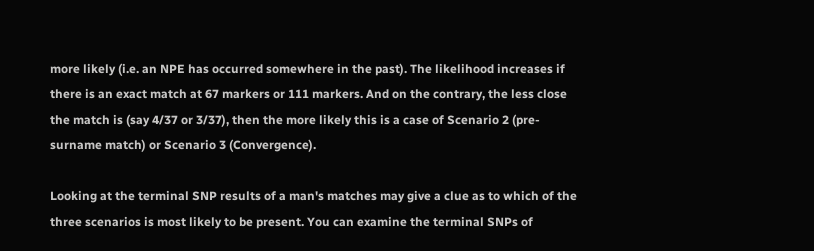more likely (i.e. an NPE has occurred somewhere in the past). The likelihood increases if there is an exact match at 67 markers or 111 markers. And on the contrary, the less close the match is (say 4/37 or 3/37), then the more likely this is a case of Scenario 2 (pre-surname match) or Scenario 3 (Convergence).

Looking at the terminal SNP results of a man's matches may give a clue as to which of the three scenarios is most likely to be present. You can examine the terminal SNPs of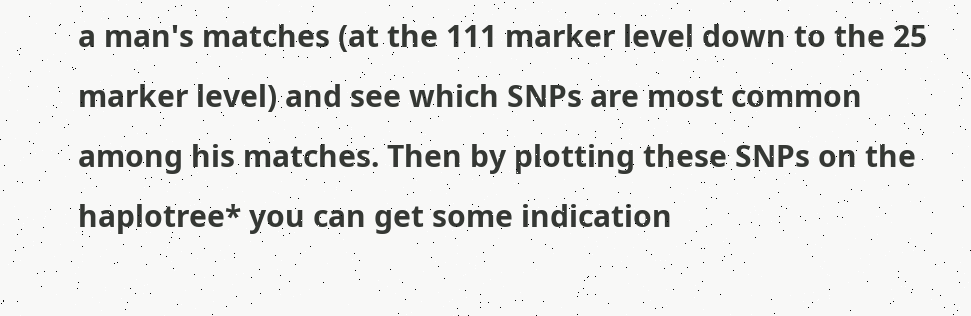a man's matches (at the 111 marker level down to the 25 marker level) and see which SNPs are most common among his matches. Then by plotting these SNPs on the haplotree* you can get some indication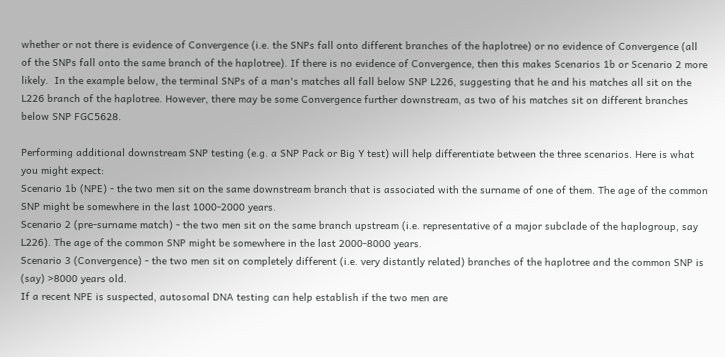whether or not there is evidence of Convergence (i.e. the SNPs fall onto different branches of the haplotree) or no evidence of Convergence (all of the SNPs fall onto the same branch of the haplotree). If there is no evidence of Convergence, then this makes Scenarios 1b or Scenario 2 more likely.  In the example below, the terminal SNPs of a man's matches all fall below SNP L226, suggesting that he and his matches all sit on the L226 branch of the haplotree. However, there may be some Convergence further downstream, as two of his matches sit on different branches below SNP FGC5628.

Performing additional downstream SNP testing (e.g. a SNP Pack or Big Y test) will help differentiate between the three scenarios. Here is what you might expect:
Scenario 1b (NPE) - the two men sit on the same downstream branch that is associated with the surname of one of them. The age of the common SNP might be somewhere in the last 1000-2000 years.
Scenario 2 (pre-surname match) - the two men sit on the same branch upstream (i.e. representative of a major subclade of the haplogroup, say L226). The age of the common SNP might be somewhere in the last 2000-8000 years.
Scenario 3 (Convergence) - the two men sit on completely different (i.e. very distantly related) branches of the haplotree and the common SNP is (say) >8000 years old.
If a recent NPE is suspected, autosomal DNA testing can help establish if the two men are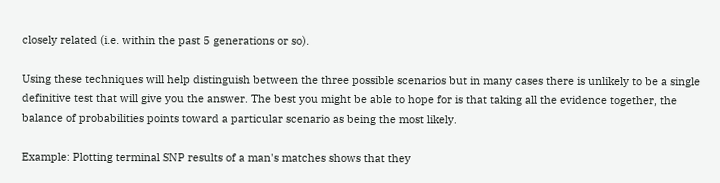closely related (i.e. within the past 5 generations or so).

Using these techniques will help distinguish between the three possible scenarios but in many cases there is unlikely to be a single definitive test that will give you the answer. The best you might be able to hope for is that taking all the evidence together, the balance of probabilities points toward a particular scenario as being the most likely.

Example: Plotting terminal SNP results of a man's matches shows that they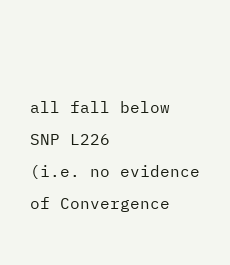all fall below SNP L226
(i.e. no evidence of Convergence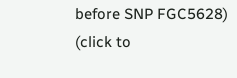before SNP FGC5628)
(click to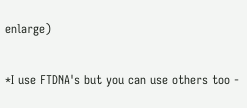enlarge)

*I use FTDNA's but you can use others too -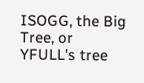ISOGG, the Big Tree, or YFULL's tree